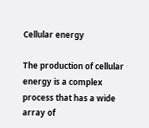Cellular energy

The production of cellular energy is a complex process that has a wide array of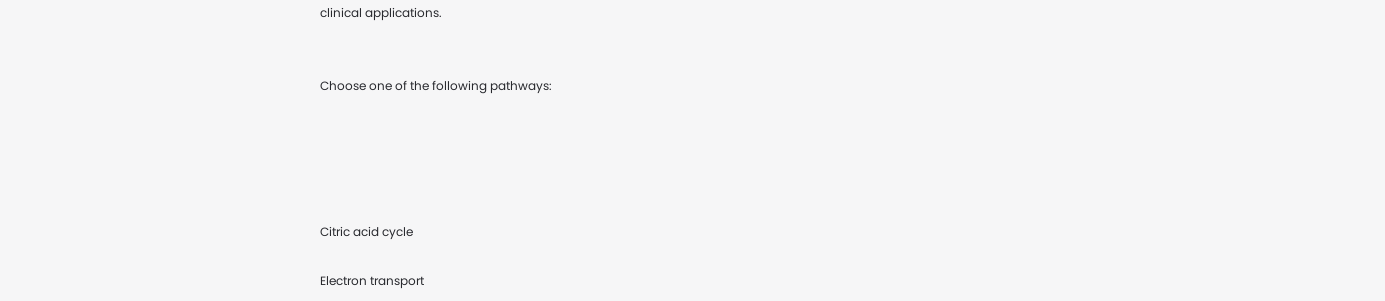clinical applications.


Choose one of the following pathways:





Citric acid cycle

Electron transport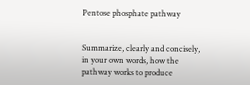Pentose phosphate pathway


Summarize, clearly and concisely, in your own words, how the pathway works to produce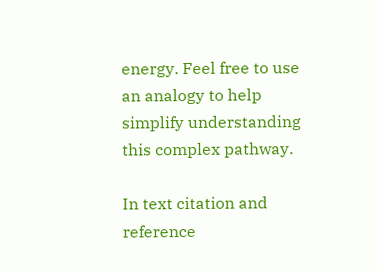energy. Feel free to use an analogy to help simplify understanding this complex pathway.

In text citation and reference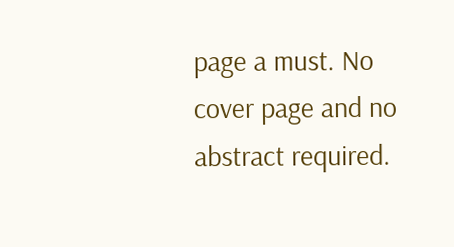page a must. No cover page and no abstract required.